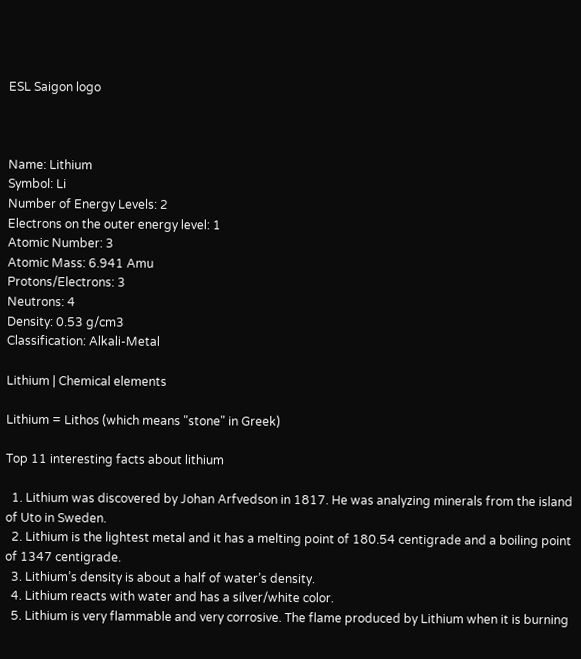ESL Saigon logo



Name: Lithium
Symbol: Li
Number of Energy Levels: 2
Electrons on the outer energy level: 1
Atomic Number: 3
Atomic Mass: 6.941 Amu
Protons/Electrons: 3
Neutrons: 4
Density: 0.53 g/cm3
Classification: Alkali-Metal

Lithium | Chemical elements

Lithium = Lithos (which means "stone" in Greek)

Top 11 interesting facts about lithium

  1. Lithium was discovered by Johan Arfvedson in 1817. He was analyzing minerals from the island of Uto in Sweden.
  2. Lithium is the lightest metal and it has a melting point of 180.54 centigrade and a boiling point of 1347 centigrade.
  3. Lithium’s density is about a half of water’s density.
  4. Lithium reacts with water and has a silver/white color.
  5. Lithium is very flammable and very corrosive. The flame produced by Lithium when it is burning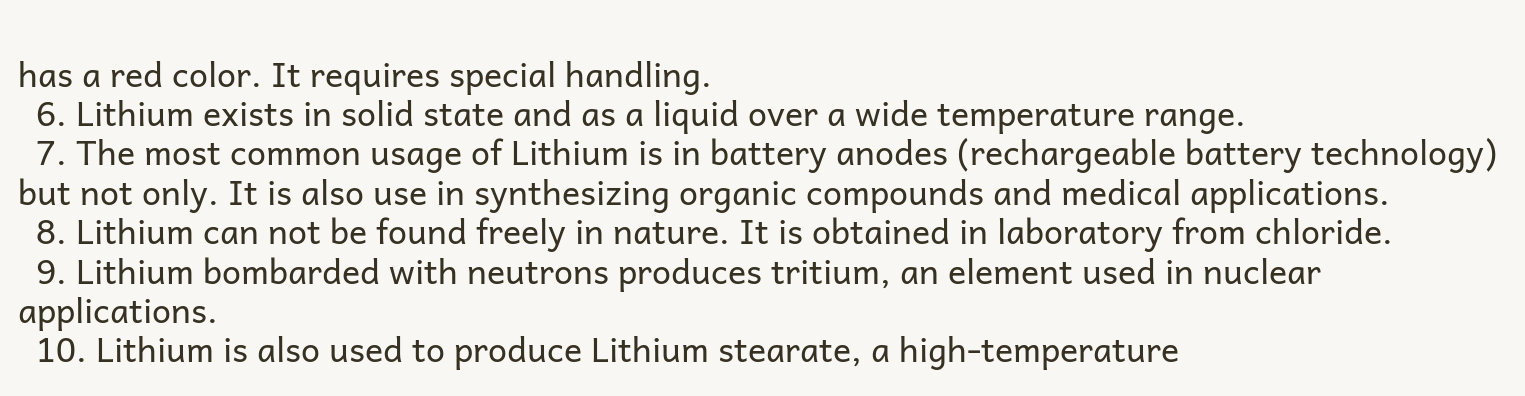has a red color. It requires special handling.
  6. Lithium exists in solid state and as a liquid over a wide temperature range.
  7. The most common usage of Lithium is in battery anodes (rechargeable battery technology) but not only. It is also use in synthesizing organic compounds and medical applications.
  8. Lithium can not be found freely in nature. It is obtained in laboratory from chloride.
  9. Lithium bombarded with neutrons produces tritium, an element used in nuclear applications.
  10. Lithium is also used to produce Lithium stearate, a high-temperature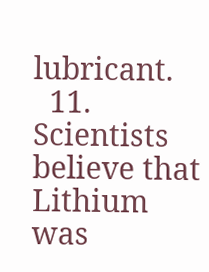lubricant.
  11. Scientists believe that Lithium was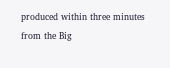produced within three minutes from the Big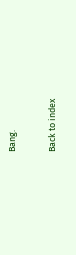Bang.

Back to index